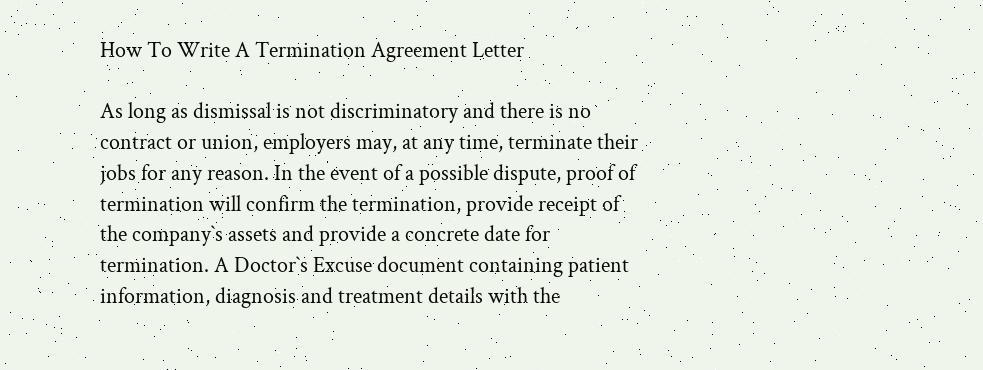How To Write A Termination Agreement Letter

As long as dismissal is not discriminatory and there is no contract or union, employers may, at any time, terminate their jobs for any reason. In the event of a possible dispute, proof of termination will confirm the termination, provide receipt of the company`s assets and provide a concrete date for termination. A Doctor`s Excuse document containing patient information, diagnosis and treatment details with the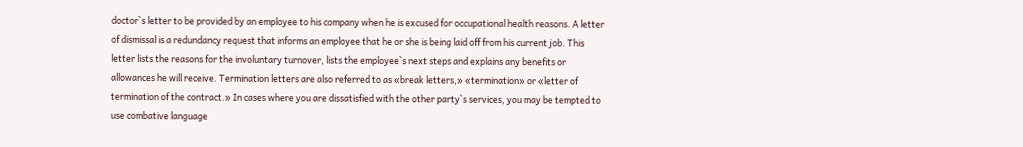doctor`s letter to be provided by an employee to his company when he is excused for occupational health reasons. A letter of dismissal is a redundancy request that informs an employee that he or she is being laid off from his current job. This letter lists the reasons for the involuntary turnover, lists the employee`s next steps and explains any benefits or allowances he will receive. Termination letters are also referred to as «break letters,» «termination» or «letter of termination of the contract.» In cases where you are dissatisfied with the other party`s services, you may be tempted to use combative language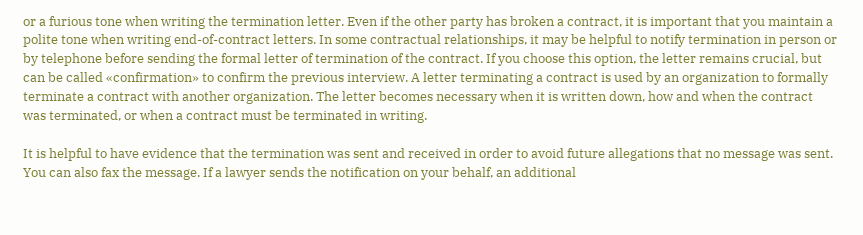or a furious tone when writing the termination letter. Even if the other party has broken a contract, it is important that you maintain a polite tone when writing end-of-contract letters. In some contractual relationships, it may be helpful to notify termination in person or by telephone before sending the formal letter of termination of the contract. If you choose this option, the letter remains crucial, but can be called «confirmation» to confirm the previous interview. A letter terminating a contract is used by an organization to formally terminate a contract with another organization. The letter becomes necessary when it is written down, how and when the contract was terminated, or when a contract must be terminated in writing.

It is helpful to have evidence that the termination was sent and received in order to avoid future allegations that no message was sent. You can also fax the message. If a lawyer sends the notification on your behalf, an additional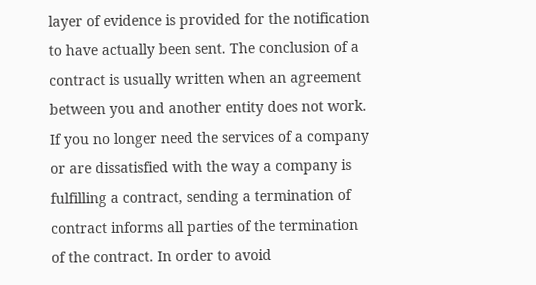layer of evidence is provided for the notification to have actually been sent. The conclusion of a contract is usually written when an agreement between you and another entity does not work. If you no longer need the services of a company or are dissatisfied with the way a company is fulfilling a contract, sending a termination of contract informs all parties of the termination of the contract. In order to avoid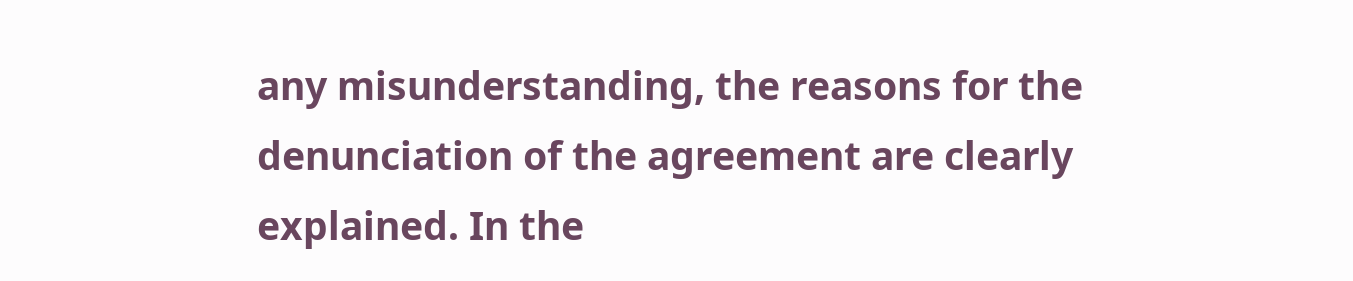any misunderstanding, the reasons for the denunciation of the agreement are clearly explained. In the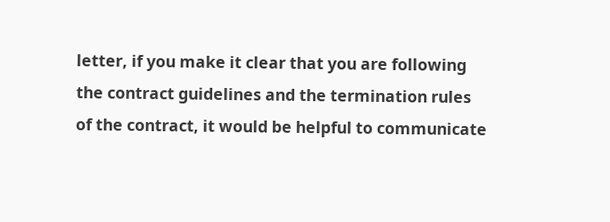letter, if you make it clear that you are following the contract guidelines and the termination rules of the contract, it would be helpful to communicate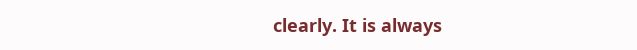clearly. It is always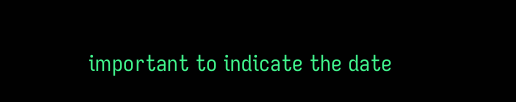important to indicate the date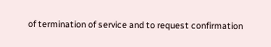of termination of service and to request confirmation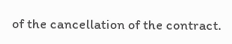of the cancellation of the contract.